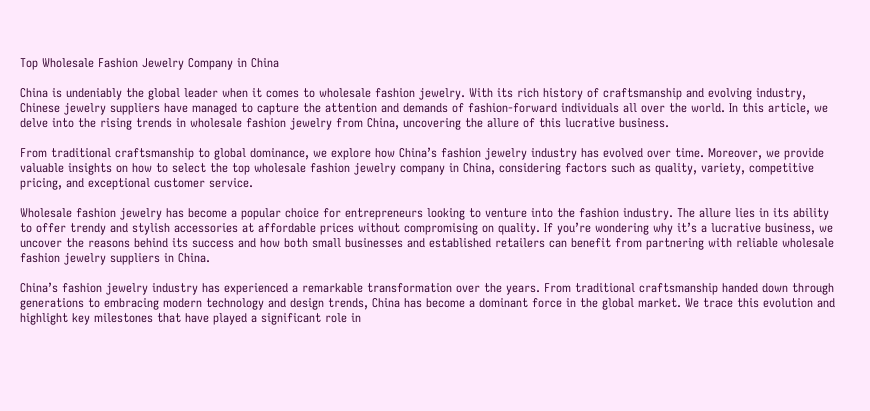Top Wholesale Fashion Jewelry Company in China

China is undeniably the global leader when it comes to wholesale fashion jewelry. With its rich history of craftsmanship and evolving industry, Chinese jewelry suppliers have managed to capture the attention and demands of fashion-forward individuals all over the world. In this article, we delve into the rising trends in wholesale fashion jewelry from China, uncovering the allure of this lucrative business.

From traditional craftsmanship to global dominance, we explore how China’s fashion jewelry industry has evolved over time. Moreover, we provide valuable insights on how to select the top wholesale fashion jewelry company in China, considering factors such as quality, variety, competitive pricing, and exceptional customer service.

Wholesale fashion jewelry has become a popular choice for entrepreneurs looking to venture into the fashion industry. The allure lies in its ability to offer trendy and stylish accessories at affordable prices without compromising on quality. If you’re wondering why it’s a lucrative business, we uncover the reasons behind its success and how both small businesses and established retailers can benefit from partnering with reliable wholesale fashion jewelry suppliers in China.

China’s fashion jewelry industry has experienced a remarkable transformation over the years. From traditional craftsmanship handed down through generations to embracing modern technology and design trends, China has become a dominant force in the global market. We trace this evolution and highlight key milestones that have played a significant role in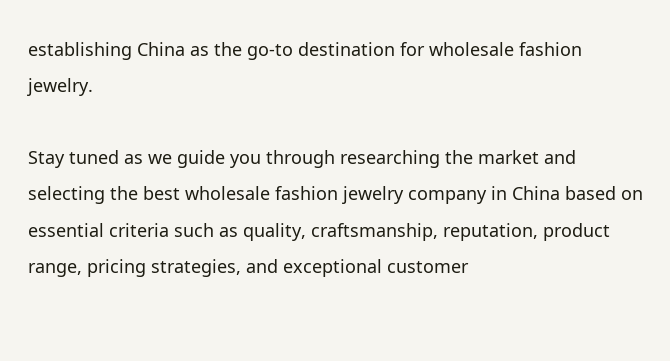establishing China as the go-to destination for wholesale fashion jewelry.

Stay tuned as we guide you through researching the market and selecting the best wholesale fashion jewelry company in China based on essential criteria such as quality, craftsmanship, reputation, product range, pricing strategies, and exceptional customer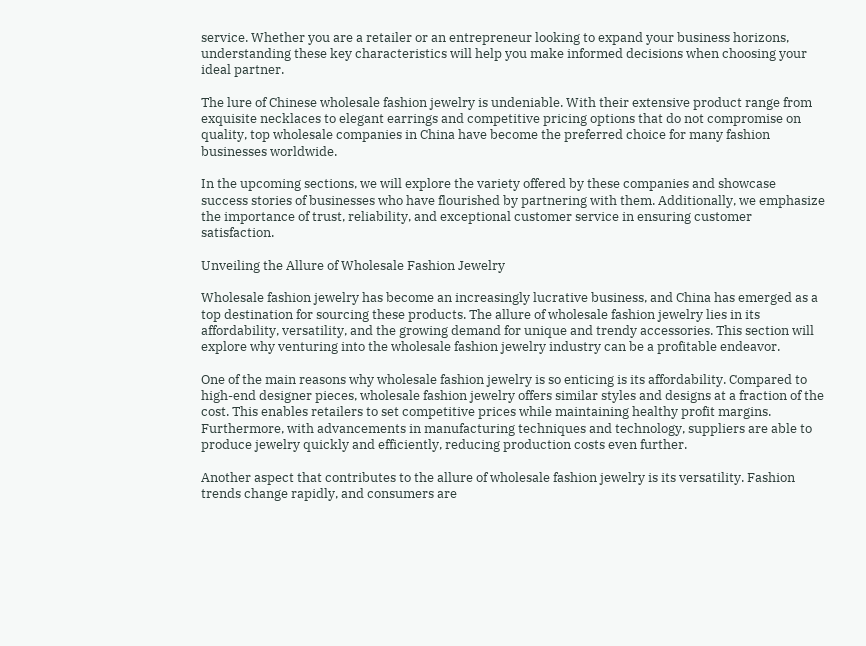service. Whether you are a retailer or an entrepreneur looking to expand your business horizons, understanding these key characteristics will help you make informed decisions when choosing your ideal partner.

The lure of Chinese wholesale fashion jewelry is undeniable. With their extensive product range from exquisite necklaces to elegant earrings and competitive pricing options that do not compromise on quality, top wholesale companies in China have become the preferred choice for many fashion businesses worldwide.

In the upcoming sections, we will explore the variety offered by these companies and showcase success stories of businesses who have flourished by partnering with them. Additionally, we emphasize the importance of trust, reliability, and exceptional customer service in ensuring customer satisfaction.

Unveiling the Allure of Wholesale Fashion Jewelry

Wholesale fashion jewelry has become an increasingly lucrative business, and China has emerged as a top destination for sourcing these products. The allure of wholesale fashion jewelry lies in its affordability, versatility, and the growing demand for unique and trendy accessories. This section will explore why venturing into the wholesale fashion jewelry industry can be a profitable endeavor.

One of the main reasons why wholesale fashion jewelry is so enticing is its affordability. Compared to high-end designer pieces, wholesale fashion jewelry offers similar styles and designs at a fraction of the cost. This enables retailers to set competitive prices while maintaining healthy profit margins. Furthermore, with advancements in manufacturing techniques and technology, suppliers are able to produce jewelry quickly and efficiently, reducing production costs even further.

Another aspect that contributes to the allure of wholesale fashion jewelry is its versatility. Fashion trends change rapidly, and consumers are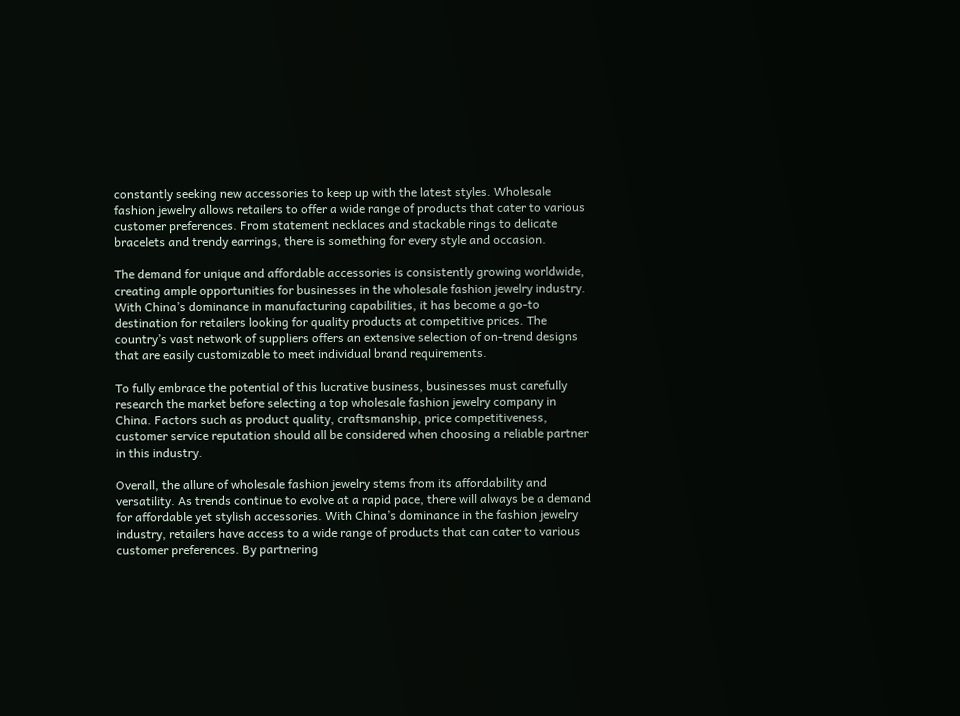constantly seeking new accessories to keep up with the latest styles. Wholesale fashion jewelry allows retailers to offer a wide range of products that cater to various customer preferences. From statement necklaces and stackable rings to delicate bracelets and trendy earrings, there is something for every style and occasion.

The demand for unique and affordable accessories is consistently growing worldwide, creating ample opportunities for businesses in the wholesale fashion jewelry industry. With China’s dominance in manufacturing capabilities, it has become a go-to destination for retailers looking for quality products at competitive prices. The country’s vast network of suppliers offers an extensive selection of on-trend designs that are easily customizable to meet individual brand requirements.

To fully embrace the potential of this lucrative business, businesses must carefully research the market before selecting a top wholesale fashion jewelry company in China. Factors such as product quality, craftsmanship, price competitiveness, customer service reputation should all be considered when choosing a reliable partner in this industry.

Overall, the allure of wholesale fashion jewelry stems from its affordability and versatility. As trends continue to evolve at a rapid pace, there will always be a demand for affordable yet stylish accessories. With China’s dominance in the fashion jewelry industry, retailers have access to a wide range of products that can cater to various customer preferences. By partnering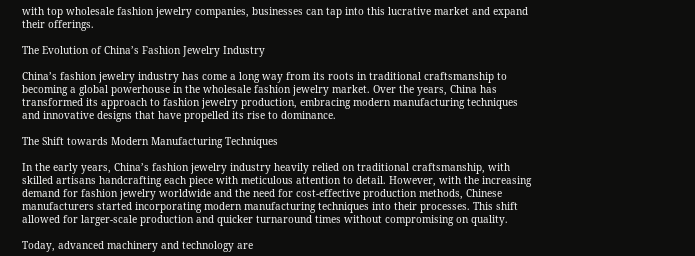with top wholesale fashion jewelry companies, businesses can tap into this lucrative market and expand their offerings.

The Evolution of China’s Fashion Jewelry Industry

China’s fashion jewelry industry has come a long way from its roots in traditional craftsmanship to becoming a global powerhouse in the wholesale fashion jewelry market. Over the years, China has transformed its approach to fashion jewelry production, embracing modern manufacturing techniques and innovative designs that have propelled its rise to dominance.

The Shift towards Modern Manufacturing Techniques

In the early years, China’s fashion jewelry industry heavily relied on traditional craftsmanship, with skilled artisans handcrafting each piece with meticulous attention to detail. However, with the increasing demand for fashion jewelry worldwide and the need for cost-effective production methods, Chinese manufacturers started incorporating modern manufacturing techniques into their processes. This shift allowed for larger-scale production and quicker turnaround times without compromising on quality.

Today, advanced machinery and technology are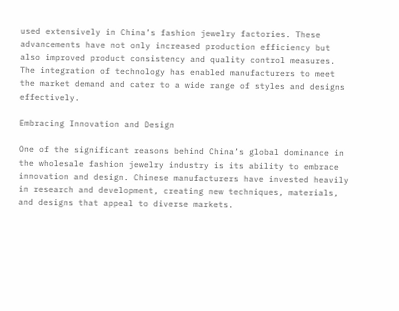used extensively in China’s fashion jewelry factories. These advancements have not only increased production efficiency but also improved product consistency and quality control measures. The integration of technology has enabled manufacturers to meet the market demand and cater to a wide range of styles and designs effectively.

Embracing Innovation and Design

One of the significant reasons behind China’s global dominance in the wholesale fashion jewelry industry is its ability to embrace innovation and design. Chinese manufacturers have invested heavily in research and development, creating new techniques, materials, and designs that appeal to diverse markets.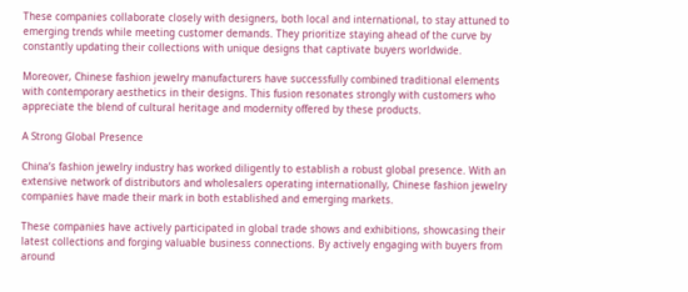These companies collaborate closely with designers, both local and international, to stay attuned to emerging trends while meeting customer demands. They prioritize staying ahead of the curve by constantly updating their collections with unique designs that captivate buyers worldwide.

Moreover, Chinese fashion jewelry manufacturers have successfully combined traditional elements with contemporary aesthetics in their designs. This fusion resonates strongly with customers who appreciate the blend of cultural heritage and modernity offered by these products.

A Strong Global Presence

China’s fashion jewelry industry has worked diligently to establish a robust global presence. With an extensive network of distributors and wholesalers operating internationally, Chinese fashion jewelry companies have made their mark in both established and emerging markets.

These companies have actively participated in global trade shows and exhibitions, showcasing their latest collections and forging valuable business connections. By actively engaging with buyers from around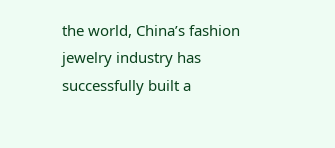the world, China’s fashion jewelry industry has successfully built a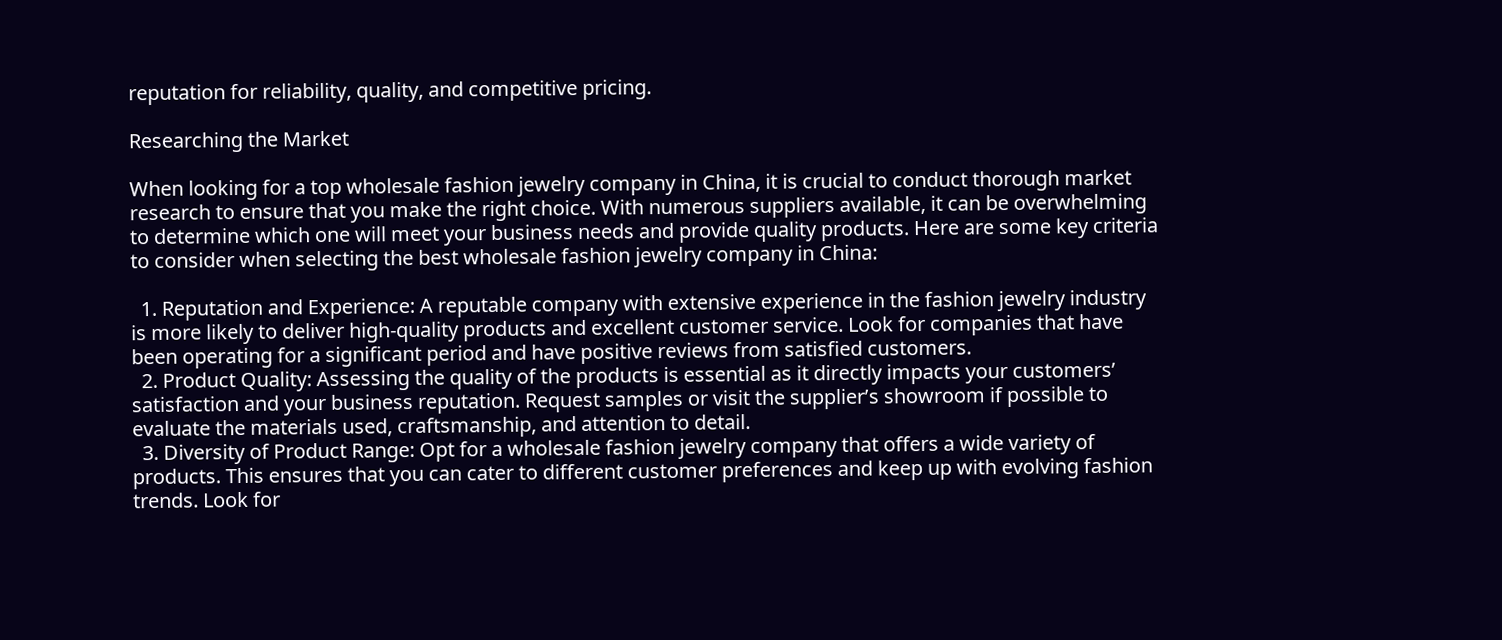reputation for reliability, quality, and competitive pricing.

Researching the Market

When looking for a top wholesale fashion jewelry company in China, it is crucial to conduct thorough market research to ensure that you make the right choice. With numerous suppliers available, it can be overwhelming to determine which one will meet your business needs and provide quality products. Here are some key criteria to consider when selecting the best wholesale fashion jewelry company in China:

  1. Reputation and Experience: A reputable company with extensive experience in the fashion jewelry industry is more likely to deliver high-quality products and excellent customer service. Look for companies that have been operating for a significant period and have positive reviews from satisfied customers.
  2. Product Quality: Assessing the quality of the products is essential as it directly impacts your customers’ satisfaction and your business reputation. Request samples or visit the supplier’s showroom if possible to evaluate the materials used, craftsmanship, and attention to detail.
  3. Diversity of Product Range: Opt for a wholesale fashion jewelry company that offers a wide variety of products. This ensures that you can cater to different customer preferences and keep up with evolving fashion trends. Look for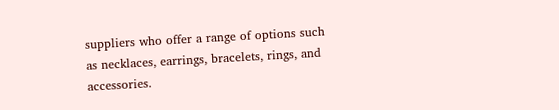suppliers who offer a range of options such as necklaces, earrings, bracelets, rings, and accessories.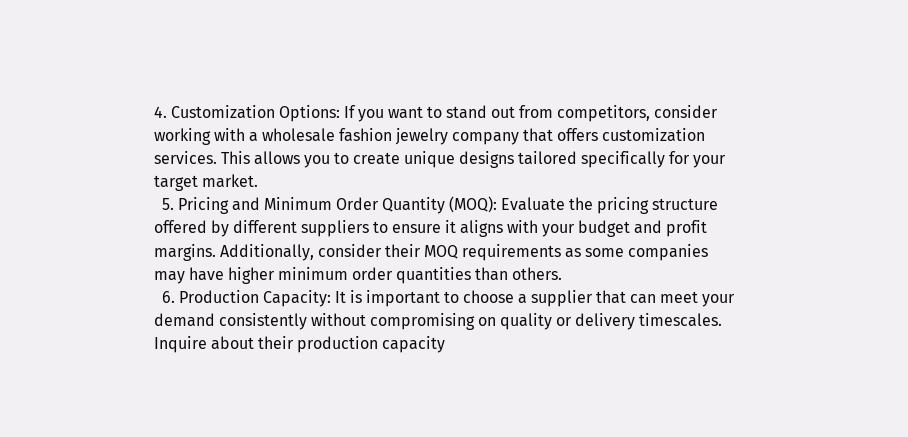4. Customization Options: If you want to stand out from competitors, consider working with a wholesale fashion jewelry company that offers customization services. This allows you to create unique designs tailored specifically for your target market.
  5. Pricing and Minimum Order Quantity (MOQ): Evaluate the pricing structure offered by different suppliers to ensure it aligns with your budget and profit margins. Additionally, consider their MOQ requirements as some companies may have higher minimum order quantities than others.
  6. Production Capacity: It is important to choose a supplier that can meet your demand consistently without compromising on quality or delivery timescales. Inquire about their production capacity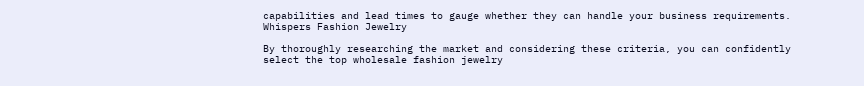capabilities and lead times to gauge whether they can handle your business requirements.
Whispers Fashion Jewelry

By thoroughly researching the market and considering these criteria, you can confidently select the top wholesale fashion jewelry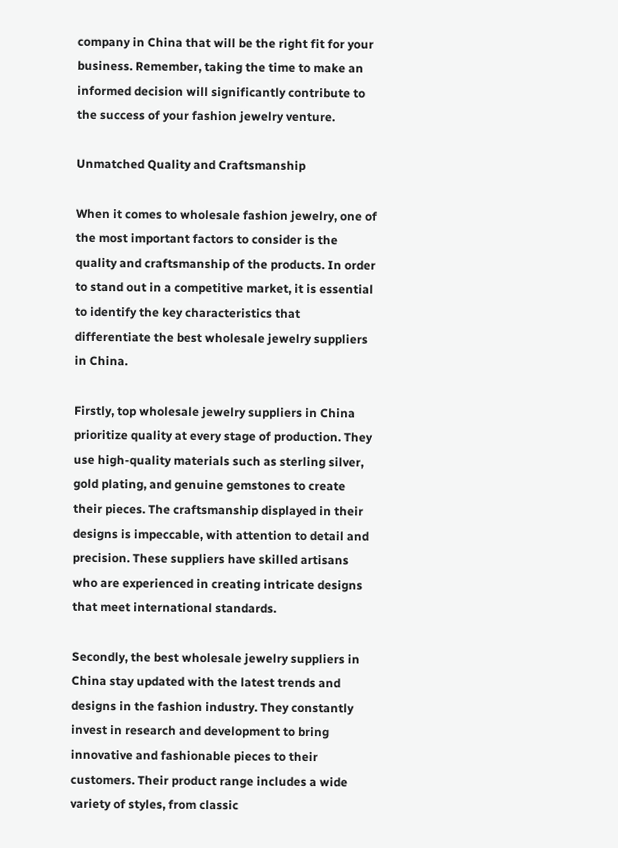company in China that will be the right fit for your business. Remember, taking the time to make an informed decision will significantly contribute to the success of your fashion jewelry venture.

Unmatched Quality and Craftsmanship

When it comes to wholesale fashion jewelry, one of the most important factors to consider is the quality and craftsmanship of the products. In order to stand out in a competitive market, it is essential to identify the key characteristics that differentiate the best wholesale jewelry suppliers in China.

Firstly, top wholesale jewelry suppliers in China prioritize quality at every stage of production. They use high-quality materials such as sterling silver, gold plating, and genuine gemstones to create their pieces. The craftsmanship displayed in their designs is impeccable, with attention to detail and precision. These suppliers have skilled artisans who are experienced in creating intricate designs that meet international standards.

Secondly, the best wholesale jewelry suppliers in China stay updated with the latest trends and designs in the fashion industry. They constantly invest in research and development to bring innovative and fashionable pieces to their customers. Their product range includes a wide variety of styles, from classic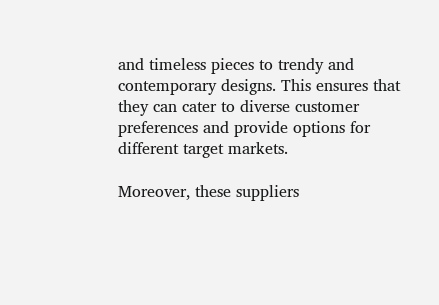and timeless pieces to trendy and contemporary designs. This ensures that they can cater to diverse customer preferences and provide options for different target markets.

Moreover, these suppliers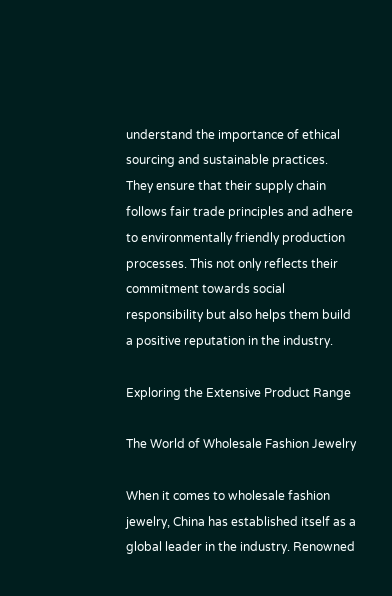understand the importance of ethical sourcing and sustainable practices. They ensure that their supply chain follows fair trade principles and adhere to environmentally friendly production processes. This not only reflects their commitment towards social responsibility but also helps them build a positive reputation in the industry.

Exploring the Extensive Product Range

The World of Wholesale Fashion Jewelry

When it comes to wholesale fashion jewelry, China has established itself as a global leader in the industry. Renowned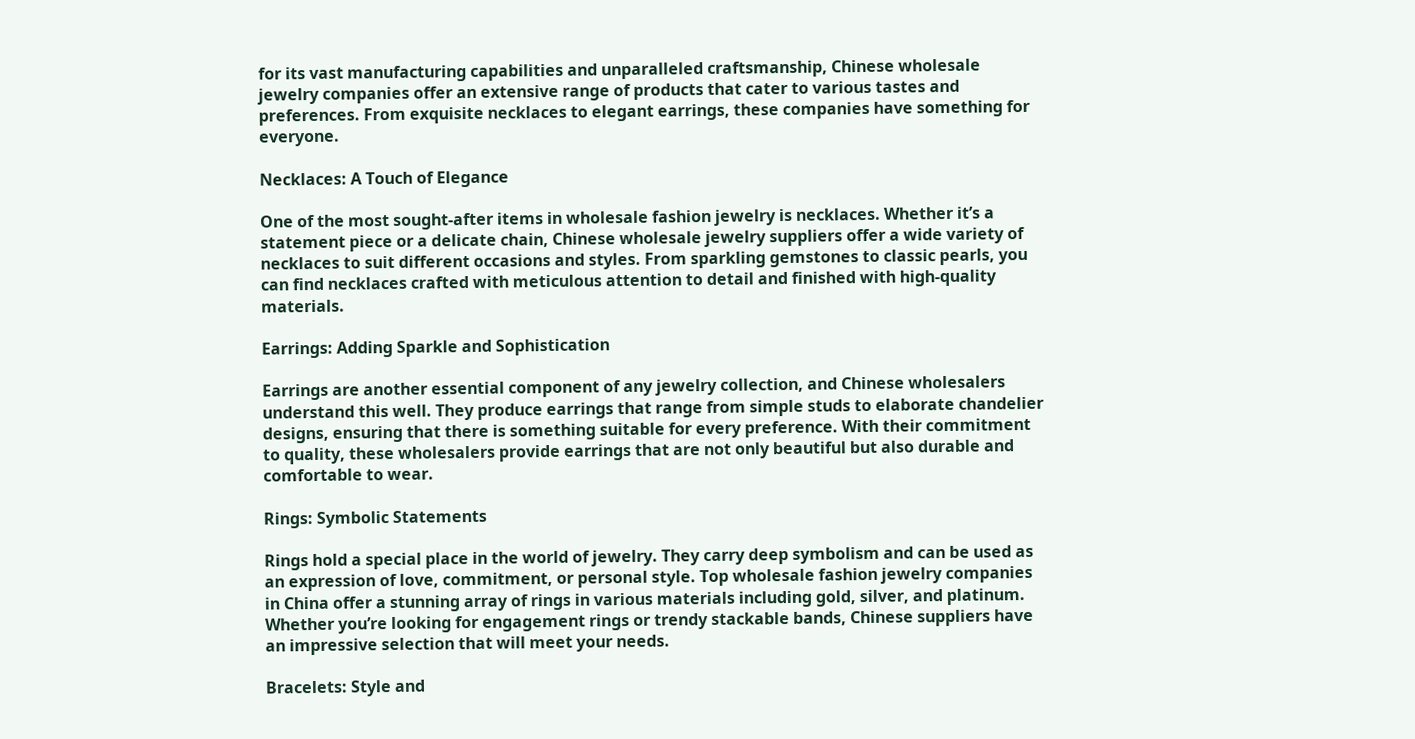for its vast manufacturing capabilities and unparalleled craftsmanship, Chinese wholesale jewelry companies offer an extensive range of products that cater to various tastes and preferences. From exquisite necklaces to elegant earrings, these companies have something for everyone.

Necklaces: A Touch of Elegance

One of the most sought-after items in wholesale fashion jewelry is necklaces. Whether it’s a statement piece or a delicate chain, Chinese wholesale jewelry suppliers offer a wide variety of necklaces to suit different occasions and styles. From sparkling gemstones to classic pearls, you can find necklaces crafted with meticulous attention to detail and finished with high-quality materials.

Earrings: Adding Sparkle and Sophistication

Earrings are another essential component of any jewelry collection, and Chinese wholesalers understand this well. They produce earrings that range from simple studs to elaborate chandelier designs, ensuring that there is something suitable for every preference. With their commitment to quality, these wholesalers provide earrings that are not only beautiful but also durable and comfortable to wear.

Rings: Symbolic Statements

Rings hold a special place in the world of jewelry. They carry deep symbolism and can be used as an expression of love, commitment, or personal style. Top wholesale fashion jewelry companies in China offer a stunning array of rings in various materials including gold, silver, and platinum. Whether you’re looking for engagement rings or trendy stackable bands, Chinese suppliers have an impressive selection that will meet your needs.

Bracelets: Style and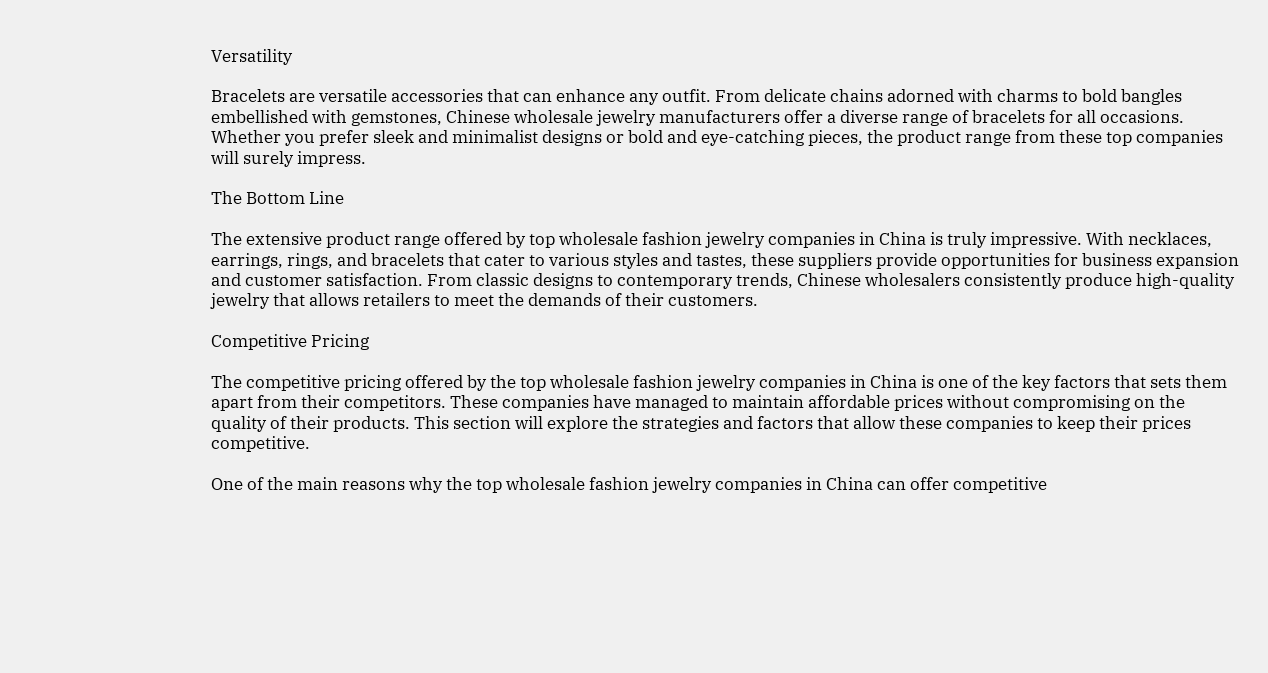Versatility

Bracelets are versatile accessories that can enhance any outfit. From delicate chains adorned with charms to bold bangles embellished with gemstones, Chinese wholesale jewelry manufacturers offer a diverse range of bracelets for all occasions. Whether you prefer sleek and minimalist designs or bold and eye-catching pieces, the product range from these top companies will surely impress.

The Bottom Line

The extensive product range offered by top wholesale fashion jewelry companies in China is truly impressive. With necklaces, earrings, rings, and bracelets that cater to various styles and tastes, these suppliers provide opportunities for business expansion and customer satisfaction. From classic designs to contemporary trends, Chinese wholesalers consistently produce high-quality jewelry that allows retailers to meet the demands of their customers.

Competitive Pricing

The competitive pricing offered by the top wholesale fashion jewelry companies in China is one of the key factors that sets them apart from their competitors. These companies have managed to maintain affordable prices without compromising on the quality of their products. This section will explore the strategies and factors that allow these companies to keep their prices competitive.

One of the main reasons why the top wholesale fashion jewelry companies in China can offer competitive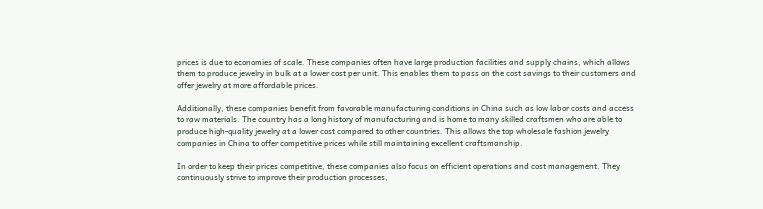prices is due to economies of scale. These companies often have large production facilities and supply chains, which allows them to produce jewelry in bulk at a lower cost per unit. This enables them to pass on the cost savings to their customers and offer jewelry at more affordable prices.

Additionally, these companies benefit from favorable manufacturing conditions in China such as low labor costs and access to raw materials. The country has a long history of manufacturing and is home to many skilled craftsmen who are able to produce high-quality jewelry at a lower cost compared to other countries. This allows the top wholesale fashion jewelry companies in China to offer competitive prices while still maintaining excellent craftsmanship.

In order to keep their prices competitive, these companies also focus on efficient operations and cost management. They continuously strive to improve their production processes,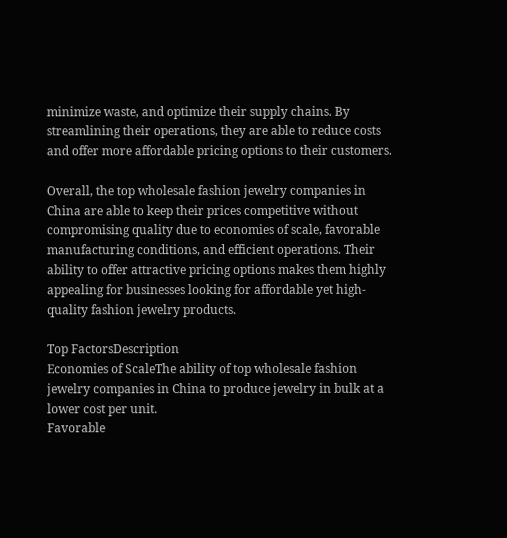minimize waste, and optimize their supply chains. By streamlining their operations, they are able to reduce costs and offer more affordable pricing options to their customers.

Overall, the top wholesale fashion jewelry companies in China are able to keep their prices competitive without compromising quality due to economies of scale, favorable manufacturing conditions, and efficient operations. Their ability to offer attractive pricing options makes them highly appealing for businesses looking for affordable yet high-quality fashion jewelry products.

Top FactorsDescription
Economies of ScaleThe ability of top wholesale fashion jewelry companies in China to produce jewelry in bulk at a lower cost per unit.
Favorable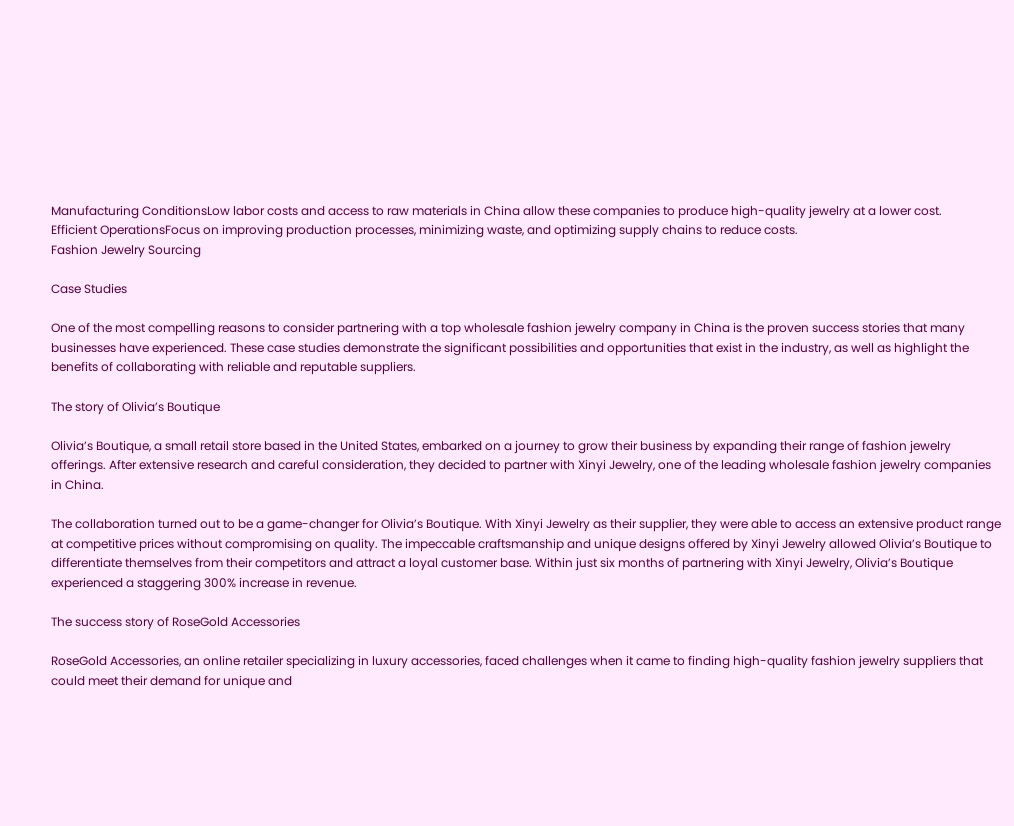Manufacturing ConditionsLow labor costs and access to raw materials in China allow these companies to produce high-quality jewelry at a lower cost.
Efficient OperationsFocus on improving production processes, minimizing waste, and optimizing supply chains to reduce costs.
Fashion Jewelry Sourcing

Case Studies

One of the most compelling reasons to consider partnering with a top wholesale fashion jewelry company in China is the proven success stories that many businesses have experienced. These case studies demonstrate the significant possibilities and opportunities that exist in the industry, as well as highlight the benefits of collaborating with reliable and reputable suppliers.

The story of Olivia’s Boutique

Olivia’s Boutique, a small retail store based in the United States, embarked on a journey to grow their business by expanding their range of fashion jewelry offerings. After extensive research and careful consideration, they decided to partner with Xinyi Jewelry, one of the leading wholesale fashion jewelry companies in China.

The collaboration turned out to be a game-changer for Olivia’s Boutique. With Xinyi Jewelry as their supplier, they were able to access an extensive product range at competitive prices without compromising on quality. The impeccable craftsmanship and unique designs offered by Xinyi Jewelry allowed Olivia’s Boutique to differentiate themselves from their competitors and attract a loyal customer base. Within just six months of partnering with Xinyi Jewelry, Olivia’s Boutique experienced a staggering 300% increase in revenue.

The success story of RoseGold Accessories

RoseGold Accessories, an online retailer specializing in luxury accessories, faced challenges when it came to finding high-quality fashion jewelry suppliers that could meet their demand for unique and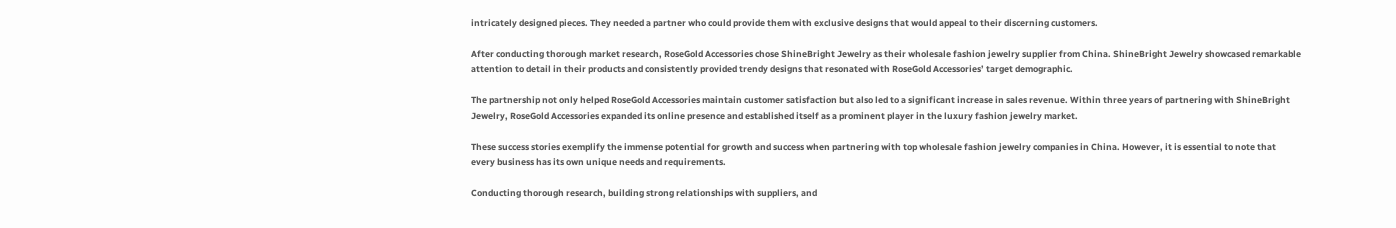intricately designed pieces. They needed a partner who could provide them with exclusive designs that would appeal to their discerning customers.

After conducting thorough market research, RoseGold Accessories chose ShineBright Jewelry as their wholesale fashion jewelry supplier from China. ShineBright Jewelry showcased remarkable attention to detail in their products and consistently provided trendy designs that resonated with RoseGold Accessories’ target demographic.

The partnership not only helped RoseGold Accessories maintain customer satisfaction but also led to a significant increase in sales revenue. Within three years of partnering with ShineBright Jewelry, RoseGold Accessories expanded its online presence and established itself as a prominent player in the luxury fashion jewelry market.

These success stories exemplify the immense potential for growth and success when partnering with top wholesale fashion jewelry companies in China. However, it is essential to note that every business has its own unique needs and requirements.

Conducting thorough research, building strong relationships with suppliers, and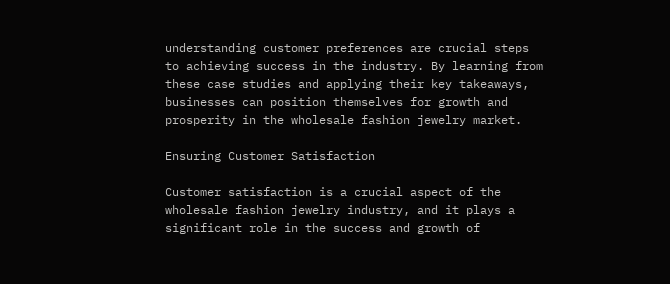understanding customer preferences are crucial steps to achieving success in the industry. By learning from these case studies and applying their key takeaways, businesses can position themselves for growth and prosperity in the wholesale fashion jewelry market.

Ensuring Customer Satisfaction

Customer satisfaction is a crucial aspect of the wholesale fashion jewelry industry, and it plays a significant role in the success and growth of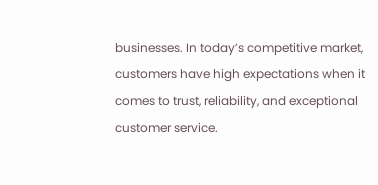businesses. In today’s competitive market, customers have high expectations when it comes to trust, reliability, and exceptional customer service.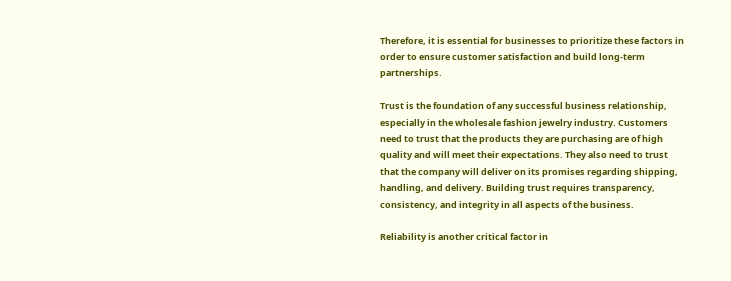Therefore, it is essential for businesses to prioritize these factors in order to ensure customer satisfaction and build long-term partnerships.

Trust is the foundation of any successful business relationship, especially in the wholesale fashion jewelry industry. Customers need to trust that the products they are purchasing are of high quality and will meet their expectations. They also need to trust that the company will deliver on its promises regarding shipping, handling, and delivery. Building trust requires transparency, consistency, and integrity in all aspects of the business.

Reliability is another critical factor in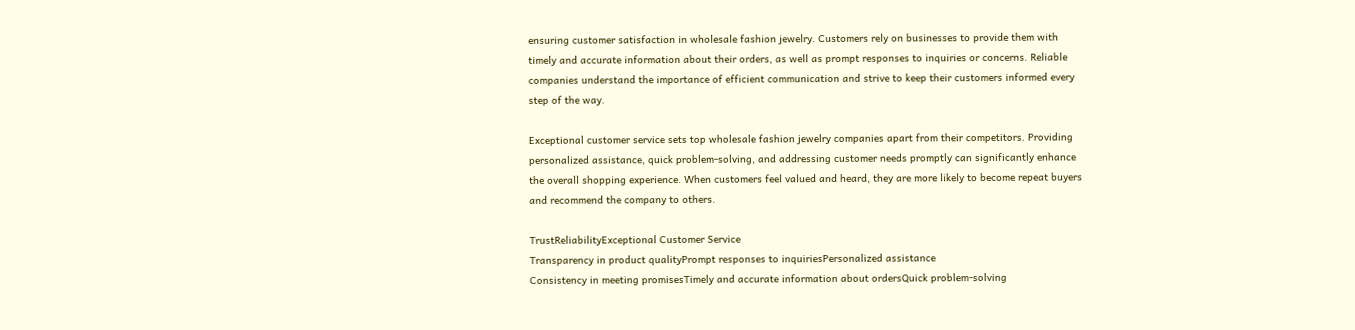ensuring customer satisfaction in wholesale fashion jewelry. Customers rely on businesses to provide them with timely and accurate information about their orders, as well as prompt responses to inquiries or concerns. Reliable companies understand the importance of efficient communication and strive to keep their customers informed every step of the way.

Exceptional customer service sets top wholesale fashion jewelry companies apart from their competitors. Providing personalized assistance, quick problem-solving, and addressing customer needs promptly can significantly enhance the overall shopping experience. When customers feel valued and heard, they are more likely to become repeat buyers and recommend the company to others.

TrustReliabilityExceptional Customer Service
Transparency in product qualityPrompt responses to inquiriesPersonalized assistance
Consistency in meeting promisesTimely and accurate information about ordersQuick problem-solving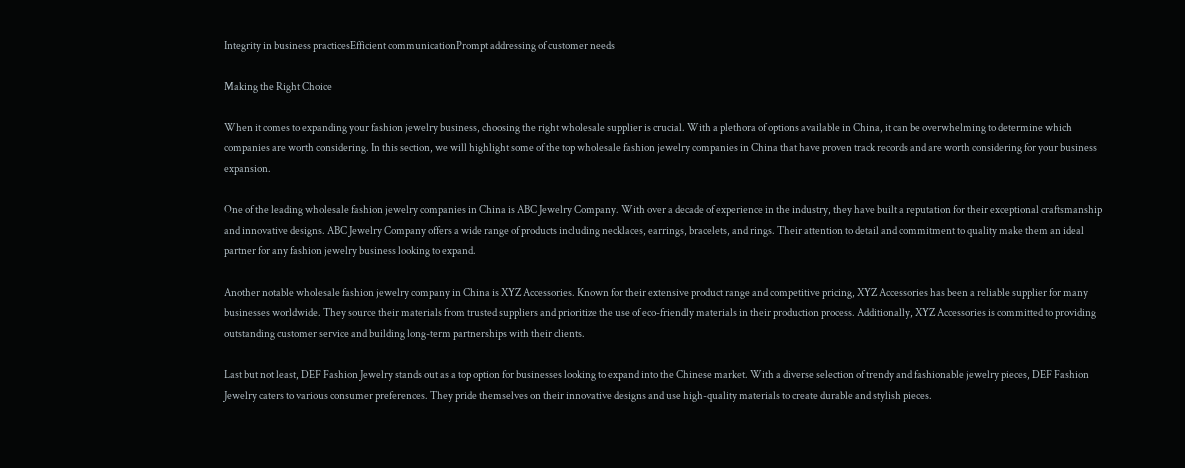Integrity in business practicesEfficient communicationPrompt addressing of customer needs

Making the Right Choice

When it comes to expanding your fashion jewelry business, choosing the right wholesale supplier is crucial. With a plethora of options available in China, it can be overwhelming to determine which companies are worth considering. In this section, we will highlight some of the top wholesale fashion jewelry companies in China that have proven track records and are worth considering for your business expansion.

One of the leading wholesale fashion jewelry companies in China is ABC Jewelry Company. With over a decade of experience in the industry, they have built a reputation for their exceptional craftsmanship and innovative designs. ABC Jewelry Company offers a wide range of products including necklaces, earrings, bracelets, and rings. Their attention to detail and commitment to quality make them an ideal partner for any fashion jewelry business looking to expand.

Another notable wholesale fashion jewelry company in China is XYZ Accessories. Known for their extensive product range and competitive pricing, XYZ Accessories has been a reliable supplier for many businesses worldwide. They source their materials from trusted suppliers and prioritize the use of eco-friendly materials in their production process. Additionally, XYZ Accessories is committed to providing outstanding customer service and building long-term partnerships with their clients.

Last but not least, DEF Fashion Jewelry stands out as a top option for businesses looking to expand into the Chinese market. With a diverse selection of trendy and fashionable jewelry pieces, DEF Fashion Jewelry caters to various consumer preferences. They pride themselves on their innovative designs and use high-quality materials to create durable and stylish pieces.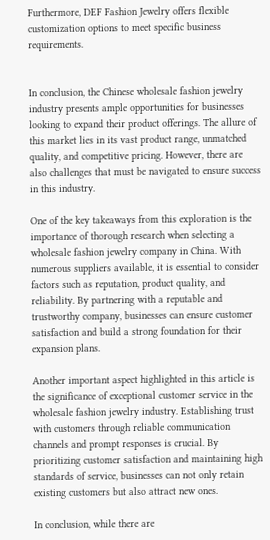Furthermore, DEF Fashion Jewelry offers flexible customization options to meet specific business requirements.


In conclusion, the Chinese wholesale fashion jewelry industry presents ample opportunities for businesses looking to expand their product offerings. The allure of this market lies in its vast product range, unmatched quality, and competitive pricing. However, there are also challenges that must be navigated to ensure success in this industry.

One of the key takeaways from this exploration is the importance of thorough research when selecting a wholesale fashion jewelry company in China. With numerous suppliers available, it is essential to consider factors such as reputation, product quality, and reliability. By partnering with a reputable and trustworthy company, businesses can ensure customer satisfaction and build a strong foundation for their expansion plans.

Another important aspect highlighted in this article is the significance of exceptional customer service in the wholesale fashion jewelry industry. Establishing trust with customers through reliable communication channels and prompt responses is crucial. By prioritizing customer satisfaction and maintaining high standards of service, businesses can not only retain existing customers but also attract new ones.

In conclusion, while there are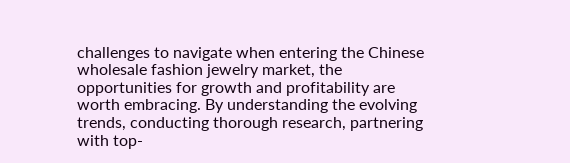challenges to navigate when entering the Chinese wholesale fashion jewelry market, the opportunities for growth and profitability are worth embracing. By understanding the evolving trends, conducting thorough research, partnering with top-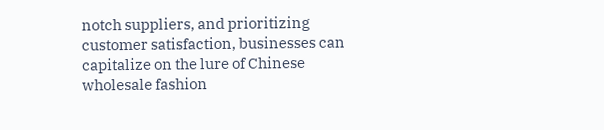notch suppliers, and prioritizing customer satisfaction, businesses can capitalize on the lure of Chinese wholesale fashion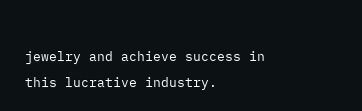jewelry and achieve success in this lucrative industry.